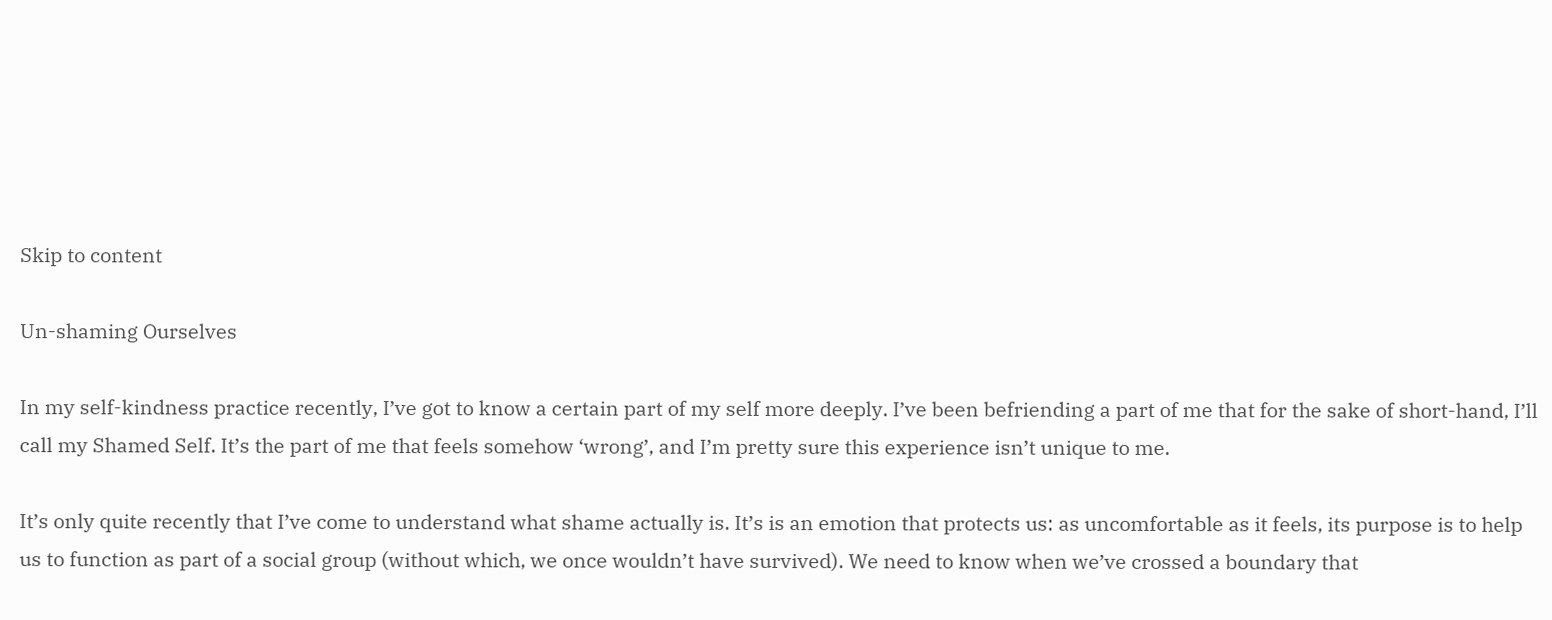Skip to content

Un-shaming Ourselves

In my self-kindness practice recently, I’ve got to know a certain part of my self more deeply. I’ve been befriending a part of me that for the sake of short-hand, I’ll call my Shamed Self. It’s the part of me that feels somehow ‘wrong’, and I’m pretty sure this experience isn’t unique to me.

It’s only quite recently that I’ve come to understand what shame actually is. It’s is an emotion that protects us: as uncomfortable as it feels, its purpose is to help us to function as part of a social group (without which, we once wouldn’t have survived). We need to know when we’ve crossed a boundary that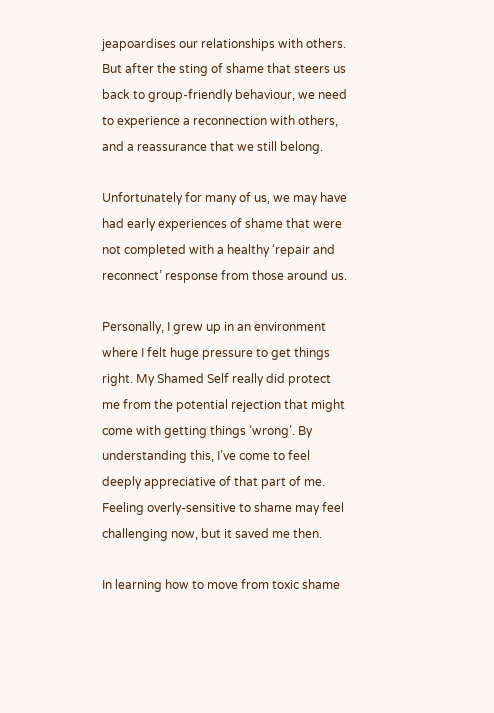jeapoardises our relationships with others. But after the sting of shame that steers us back to group-friendly behaviour, we need to experience a reconnection with others, and a reassurance that we still belong.

Unfortunately for many of us, we may have had early experiences of shame that were not completed with a healthy ‘repair and reconnect’ response from those around us.

Personally, I grew up in an environment where I felt huge pressure to get things right. My Shamed Self really did protect me from the potential rejection that might come with getting things ‘wrong’. By understanding this, I’ve come to feel deeply appreciative of that part of me. Feeling overly-sensitive to shame may feel challenging now, but it saved me then.

In learning how to move from toxic shame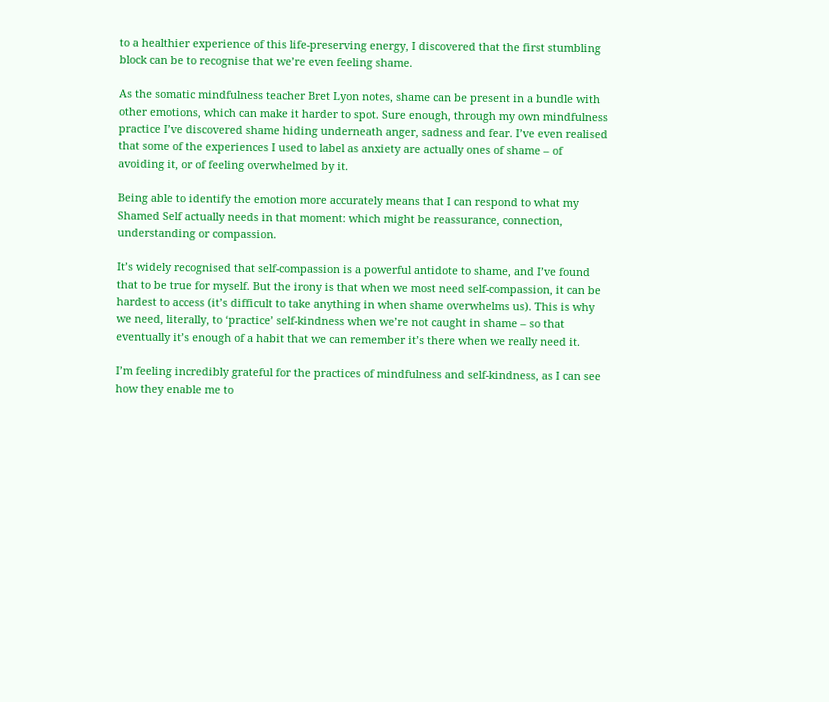to a healthier experience of this life-preserving energy, I discovered that the first stumbling block can be to recognise that we’re even feeling shame.

As the somatic mindfulness teacher Bret Lyon notes, shame can be present in a bundle with other emotions, which can make it harder to spot. Sure enough, through my own mindfulness practice I’ve discovered shame hiding underneath anger, sadness and fear. I’ve even realised that some of the experiences I used to label as anxiety are actually ones of shame – of avoiding it, or of feeling overwhelmed by it.

Being able to identify the emotion more accurately means that I can respond to what my Shamed Self actually needs in that moment: which might be reassurance, connection, understanding or compassion.

It’s widely recognised that self-compassion is a powerful antidote to shame, and I’ve found that to be true for myself. But the irony is that when we most need self-compassion, it can be hardest to access (it’s difficult to take anything in when shame overwhelms us). This is why we need, literally, to ‘practice’ self-kindness when we’re not caught in shame – so that eventually it’s enough of a habit that we can remember it’s there when we really need it.

I’m feeling incredibly grateful for the practices of mindfulness and self-kindness, as I can see how they enable me to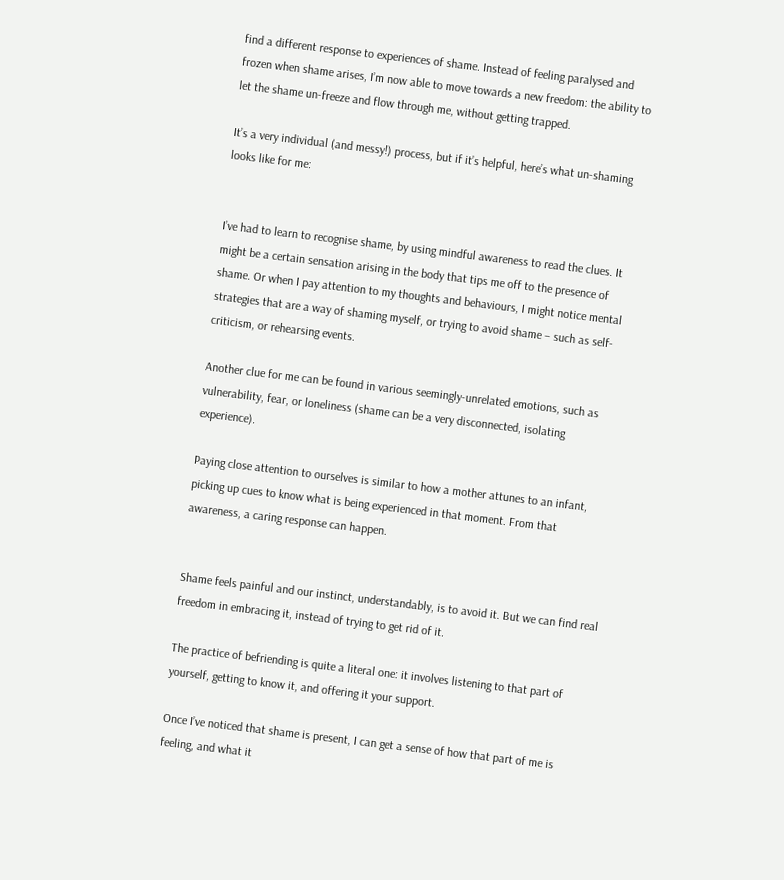find a different response to experiences of shame. Instead of feeling paralysed and frozen when shame arises, I’m now able to move towards a new freedom: the ability to let the shame un-freeze and flow through me, without getting trapped.

It’s a very individual (and messy!) process, but if it’s helpful, here’s what un-shaming looks like for me:


I’ve had to learn to recognise shame, by using mindful awareness to read the clues. It might be a certain sensation arising in the body that tips me off to the presence of shame. Or when I pay attention to my thoughts and behaviours, I might notice mental strategies that are a way of shaming myself, or trying to avoid shame – such as self-criticism, or rehearsing events.

Another clue for me can be found in various seemingly-unrelated emotions, such as vulnerability, fear, or loneliness (shame can be a very disconnected, isolating experience).

Paying close attention to ourselves is similar to how a mother attunes to an infant, picking up cues to know what is being experienced in that moment. From that awareness, a caring response can happen.


Shame feels painful and our instinct, understandably, is to avoid it. But we can find real freedom in embracing it, instead of trying to get rid of it.

The practice of befriending is quite a literal one: it involves listening to that part of yourself, getting to know it, and offering it your support.

Once I’ve noticed that shame is present, I can get a sense of how that part of me is feeling, and what it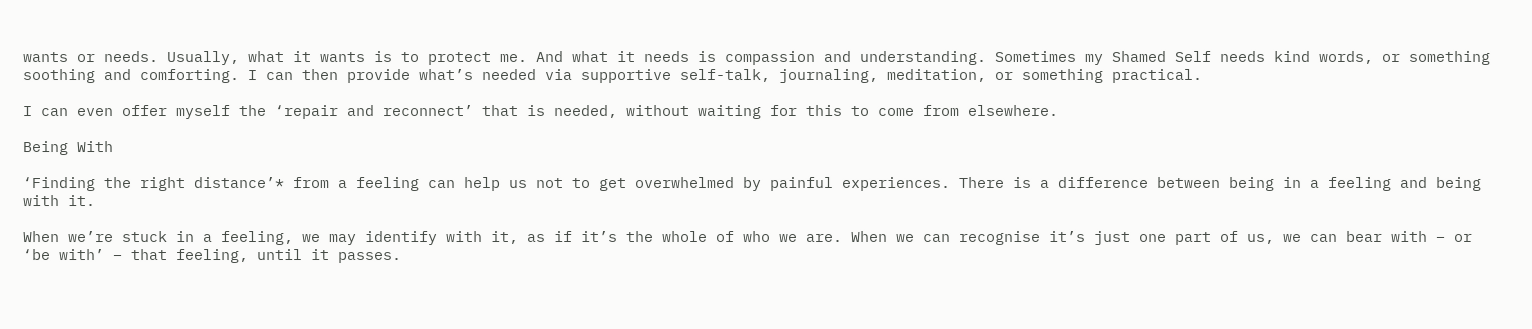wants or needs. Usually, what it wants is to protect me. And what it needs is compassion and understanding. Sometimes my Shamed Self needs kind words, or something soothing and comforting. I can then provide what’s needed via supportive self-talk, journaling, meditation, or something practical.

I can even offer myself the ‘repair and reconnect’ that is needed, without waiting for this to come from elsewhere.

Being With

‘Finding the right distance’* from a feeling can help us not to get overwhelmed by painful experiences. There is a difference between being in a feeling and being with it.

When we’re stuck in a feeling, we may identify with it, as if it’s the whole of who we are. When we can recognise it’s just one part of us, we can bear with – or ‘be with’ – that feeling, until it passes.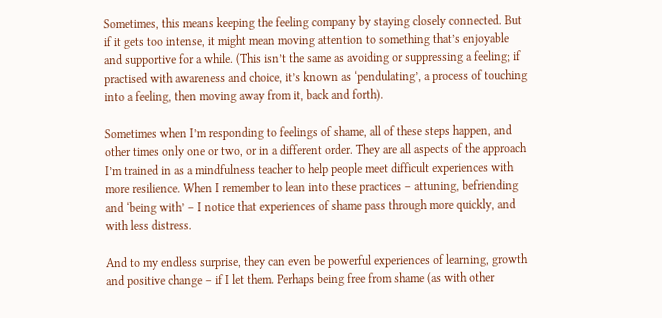Sometimes, this means keeping the feeling company by staying closely connected. But if it gets too intense, it might mean moving attention to something that’s enjoyable and supportive for a while. (This isn’t the same as avoiding or suppressing a feeling; if practised with awareness and choice, it’s known as ‘pendulating’, a process of touching into a feeling, then moving away from it, back and forth).

Sometimes when I’m responding to feelings of shame, all of these steps happen, and other times only one or two, or in a different order. They are all aspects of the approach I’m trained in as a mindfulness teacher to help people meet difficult experiences with more resilience. When I remember to lean into these practices – attuning, befriending and ‘being with’ – I notice that experiences of shame pass through more quickly, and with less distress.

And to my endless surprise, they can even be powerful experiences of learning, growth and positive change – if I let them. Perhaps being free from shame (as with other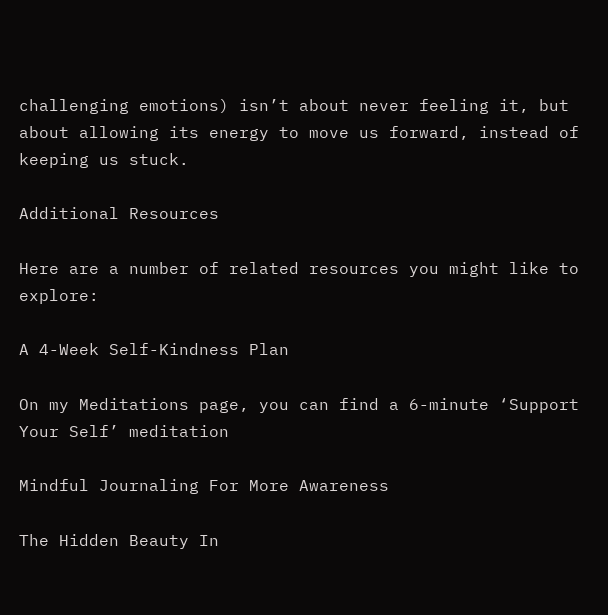challenging emotions) isn’t about never feeling it, but about allowing its energy to move us forward, instead of keeping us stuck.

Additional Resources

Here are a number of related resources you might like to explore:

A 4-Week Self-Kindness Plan

On my Meditations page, you can find a 6-minute ‘Support Your Self’ meditation

Mindful Journaling For More Awareness

The Hidden Beauty In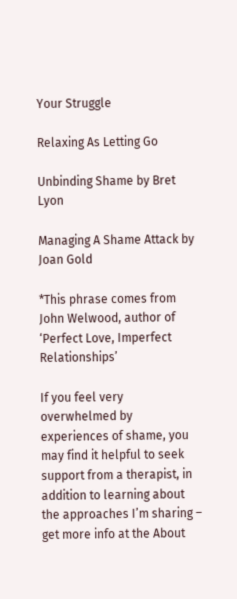Your Struggle

Relaxing As Letting Go

Unbinding Shame by Bret Lyon

Managing A Shame Attack by Joan Gold

*This phrase comes from John Welwood, author of ‘Perfect Love, Imperfect Relationships’

If you feel very overwhelmed by experiences of shame, you may find it helpful to seek support from a therapist, in addition to learning about the approaches I’m sharing – get more info at the About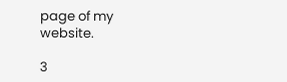page of my website.

3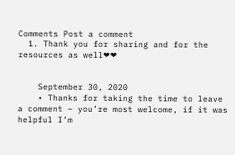Comments Post a comment
  1. Thank you for sharing and for the resources as well❤❤


    September 30, 2020
    • Thanks for taking the time to leave a comment – you’re most welcome, if it was helpful I’m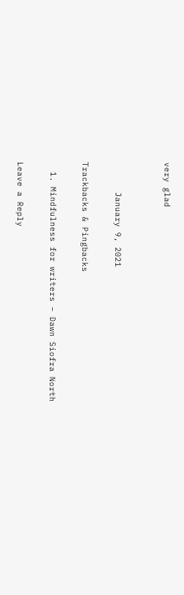very glad


      January 9, 2021

Trackbacks & Pingbacks

  1. Mindfulness for writers – Dawn Siofra North

Leave a Reply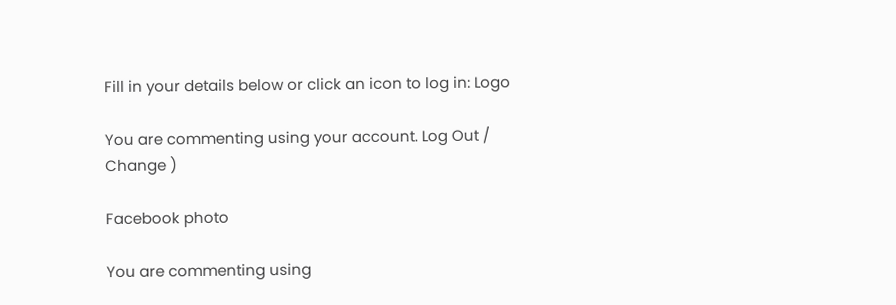Fill in your details below or click an icon to log in: Logo

You are commenting using your account. Log Out /  Change )

Facebook photo

You are commenting using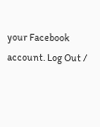your Facebook account. Log Out /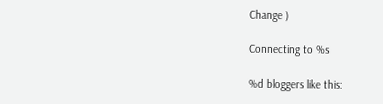Change )

Connecting to %s

%d bloggers like this: